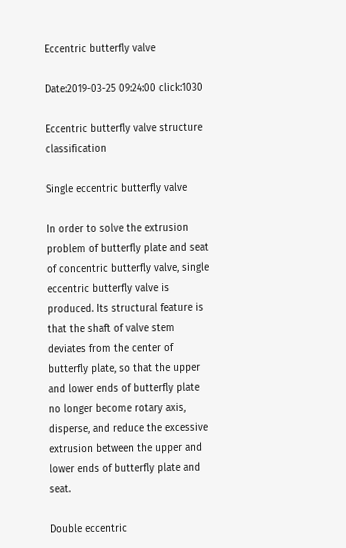Eccentric butterfly valve

Date:2019-03-25 09:24:00 click:1030

Eccentric butterfly valve structure classification

Single eccentric butterfly valve

In order to solve the extrusion problem of butterfly plate and seat of concentric butterfly valve, single eccentric butterfly valve is produced. Its structural feature is that the shaft of valve stem deviates from the center of butterfly plate, so that the upper and lower ends of butterfly plate no longer become rotary axis, disperse, and reduce the excessive extrusion between the upper and lower ends of butterfly plate and seat.

Double eccentric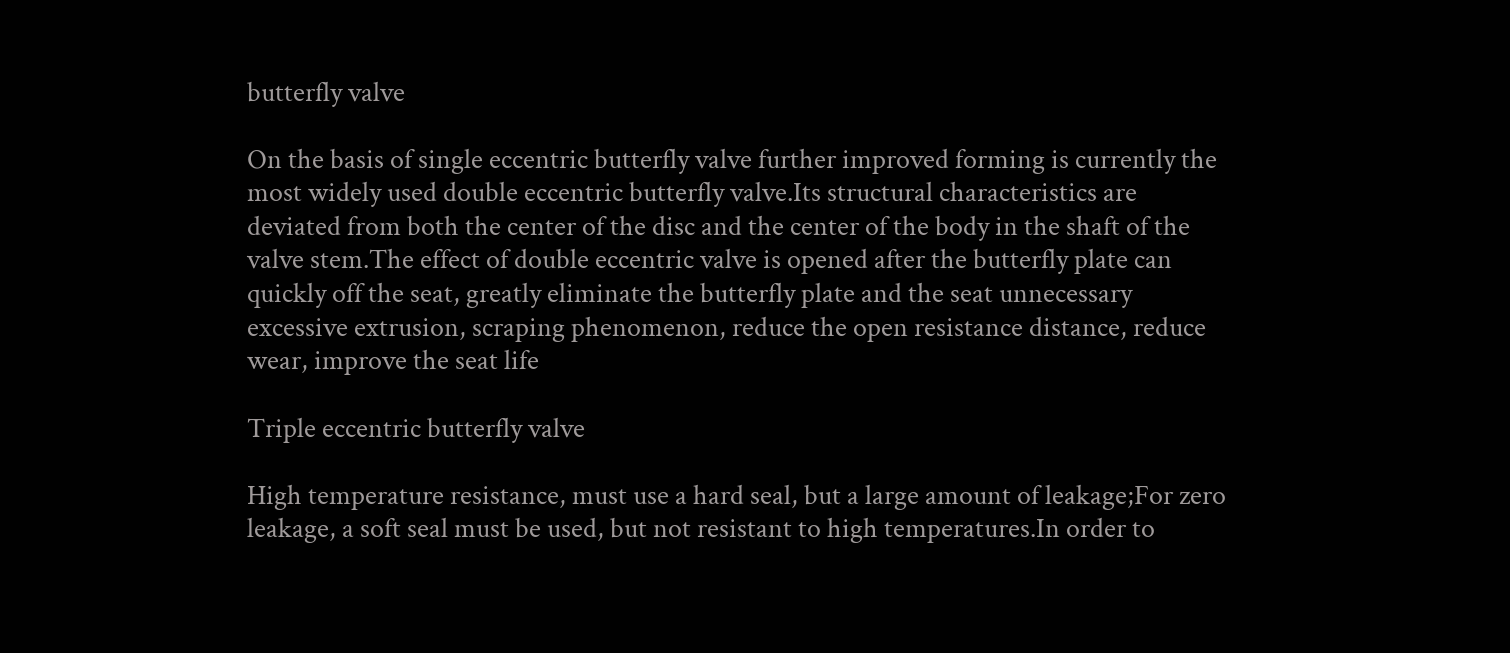butterfly valve

On the basis of single eccentric butterfly valve further improved forming is currently the most widely used double eccentric butterfly valve.Its structural characteristics are deviated from both the center of the disc and the center of the body in the shaft of the valve stem.The effect of double eccentric valve is opened after the butterfly plate can quickly off the seat, greatly eliminate the butterfly plate and the seat unnecessary excessive extrusion, scraping phenomenon, reduce the open resistance distance, reduce wear, improve the seat life

Triple eccentric butterfly valve

High temperature resistance, must use a hard seal, but a large amount of leakage;For zero leakage, a soft seal must be used, but not resistant to high temperatures.In order to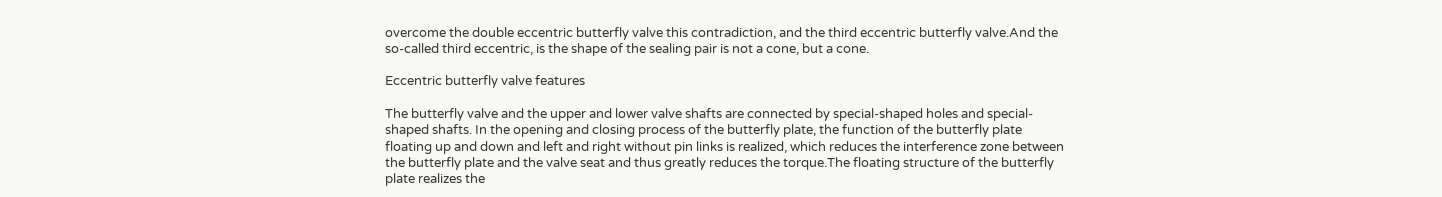overcome the double eccentric butterfly valve this contradiction, and the third eccentric butterfly valve.And the so-called third eccentric, is the shape of the sealing pair is not a cone, but a cone.

Eccentric butterfly valve features

The butterfly valve and the upper and lower valve shafts are connected by special-shaped holes and special-shaped shafts. In the opening and closing process of the butterfly plate, the function of the butterfly plate floating up and down and left and right without pin links is realized, which reduces the interference zone between the butterfly plate and the valve seat and thus greatly reduces the torque.The floating structure of the butterfly plate realizes the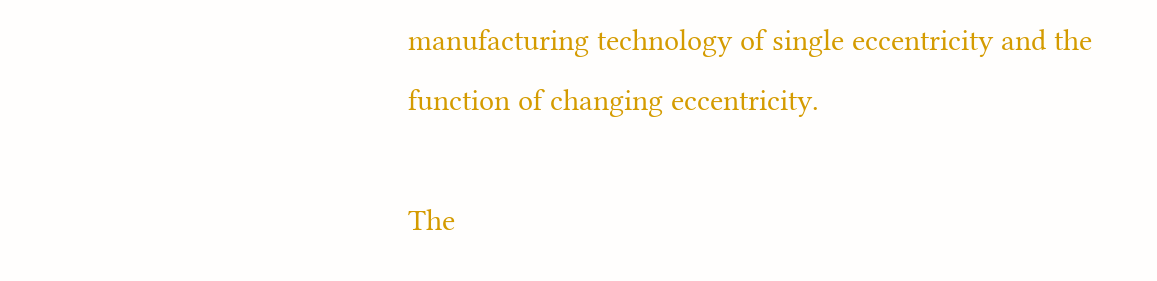manufacturing technology of single eccentricity and the function of changing eccentricity.

The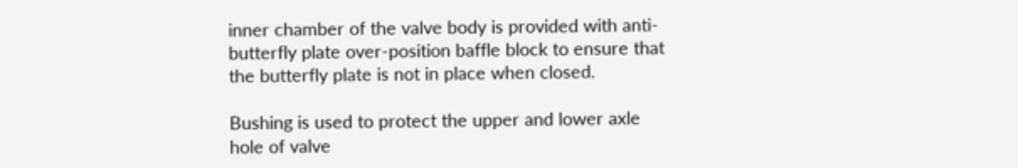inner chamber of the valve body is provided with anti-butterfly plate over-position baffle block to ensure that the butterfly plate is not in place when closed.

Bushing is used to protect the upper and lower axle hole of valve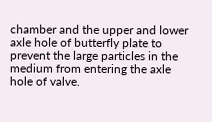chamber and the upper and lower axle hole of butterfly plate to prevent the large particles in the medium from entering the axle hole of valve.